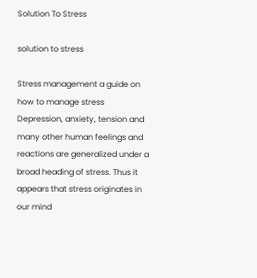Solution To Stress

solution to stress

Stress management a guide on how to manage stress
Depression, anxiety, tension and many other human feelings and reactions are generalized under a broad heading of stress. Thus it appears that stress originates in our mind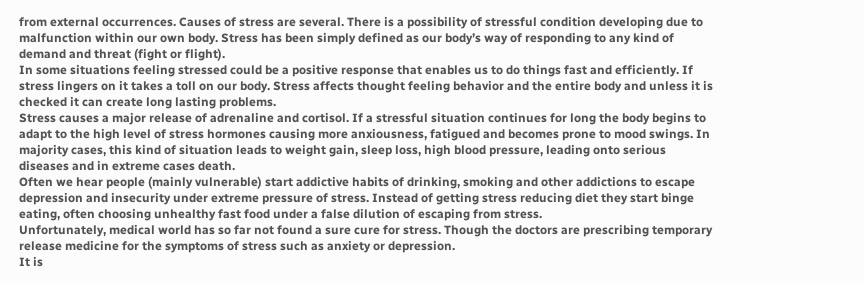from external occurrences. Causes of stress are several. There is a possibility of stressful condition developing due to malfunction within our own body. Stress has been simply defined as our body’s way of responding to any kind of demand and threat (fight or flight).
In some situations feeling stressed could be a positive response that enables us to do things fast and efficiently. If stress lingers on it takes a toll on our body. Stress affects thought feeling behavior and the entire body and unless it is checked it can create long lasting problems.
Stress causes a major release of adrenaline and cortisol. If a stressful situation continues for long the body begins to adapt to the high level of stress hormones causing more anxiousness, fatigued and becomes prone to mood swings. In majority cases, this kind of situation leads to weight gain, sleep loss, high blood pressure, leading onto serious diseases and in extreme cases death.
Often we hear people (mainly vulnerable) start addictive habits of drinking, smoking and other addictions to escape depression and insecurity under extreme pressure of stress. Instead of getting stress reducing diet they start binge eating, often choosing unhealthy fast food under a false dilution of escaping from stress.
Unfortunately, medical world has so far not found a sure cure for stress. Though the doctors are prescribing temporary release medicine for the symptoms of stress such as anxiety or depression.
It is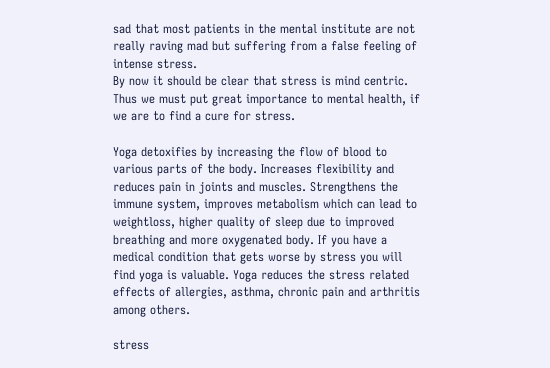sad that most patients in the mental institute are not really raving mad but suffering from a false feeling of intense stress.
By now it should be clear that stress is mind centric. Thus we must put great importance to mental health, if we are to find a cure for stress.

Yoga detoxifies by increasing the flow of blood to various parts of the body. Increases flexibility and reduces pain in joints and muscles. Strengthens the immune system, improves metabolism which can lead to weightloss, higher quality of sleep due to improved breathing and more oxygenated body. If you have a medical condition that gets worse by stress you will find yoga is valuable. Yoga reduces the stress related effects of allergies, asthma, chronic pain and arthritis among others.

stress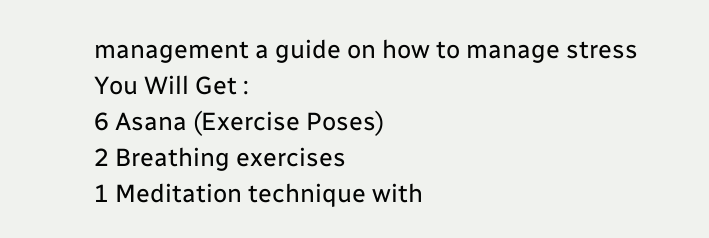management a guide on how to manage stress
You Will Get :
6 Asana (Exercise Poses)
2 Breathing exercises
1 Meditation technique with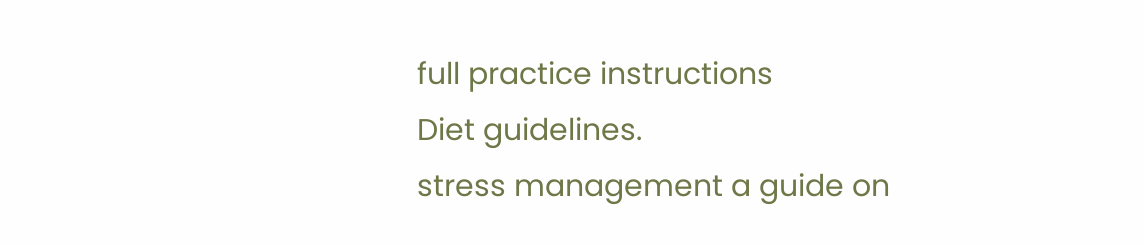full practice instructions
Diet guidelines.
stress management a guide on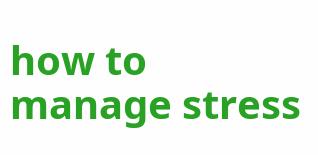how to manage stress